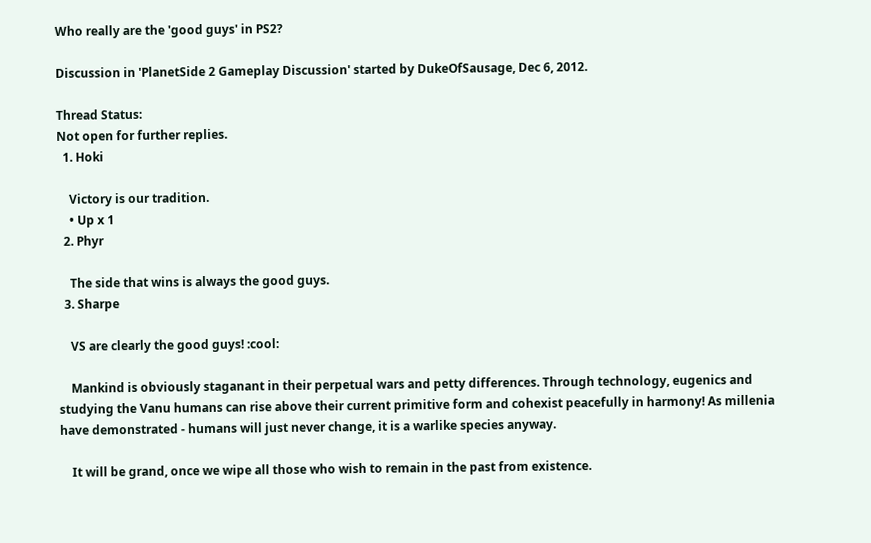Who really are the 'good guys' in PS2?

Discussion in 'PlanetSide 2 Gameplay Discussion' started by DukeOfSausage, Dec 6, 2012.

Thread Status:
Not open for further replies.
  1. Hoki

    Victory is our tradition.
    • Up x 1
  2. Phyr

    The side that wins is always the good guys.
  3. Sharpe

    VS are clearly the good guys! :cool:

    Mankind is obviously staganant in their perpetual wars and petty differences. Through technology, eugenics and studying the Vanu humans can rise above their current primitive form and cohexist peacefully in harmony! As millenia have demonstrated - humans will just never change, it is a warlike species anyway.

    It will be grand, once we wipe all those who wish to remain in the past from existence.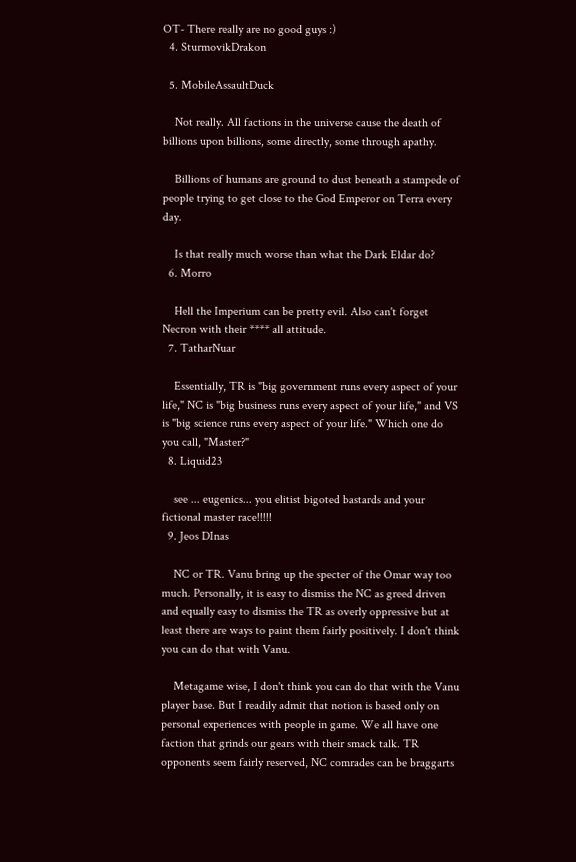OT- There really are no good guys :)
  4. SturmovikDrakon

  5. MobileAssaultDuck

    Not really. All factions in the universe cause the death of billions upon billions, some directly, some through apathy.

    Billions of humans are ground to dust beneath a stampede of people trying to get close to the God Emperor on Terra every day.

    Is that really much worse than what the Dark Eldar do?
  6. Morro

    Hell the Imperium can be pretty evil. Also can't forget Necron with their **** all attitude.
  7. TatharNuar

    Essentially, TR is "big government runs every aspect of your life," NC is "big business runs every aspect of your life," and VS is "big science runs every aspect of your life." Which one do you call, "Master?"
  8. Liquid23

    see ... eugenics... you elitist bigoted bastards and your fictional master race!!!!!
  9. Jeos DInas

    NC or TR. Vanu bring up the specter of the Omar way too much. Personally, it is easy to dismiss the NC as greed driven and equally easy to dismiss the TR as overly oppressive but at least there are ways to paint them fairly positively. I don't think you can do that with Vanu.

    Metagame wise, I don't think you can do that with the Vanu player base. But I readily admit that notion is based only on personal experiences with people in game. We all have one faction that grinds our gears with their smack talk. TR opponents seem fairly reserved, NC comrades can be braggarts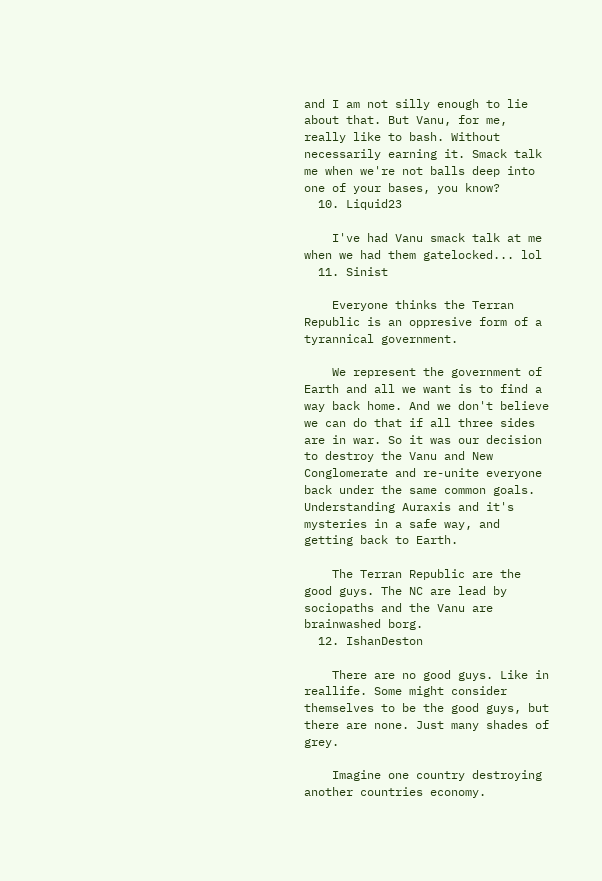and I am not silly enough to lie about that. But Vanu, for me, really like to bash. Without necessarily earning it. Smack talk me when we're not balls deep into one of your bases, you know?
  10. Liquid23

    I've had Vanu smack talk at me when we had them gatelocked... lol
  11. Sinist

    Everyone thinks the Terran Republic is an oppresive form of a tyrannical government.

    We represent the government of Earth and all we want is to find a way back home. And we don't believe we can do that if all three sides are in war. So it was our decision to destroy the Vanu and New Conglomerate and re-unite everyone back under the same common goals. Understanding Auraxis and it's mysteries in a safe way, and getting back to Earth.

    The Terran Republic are the good guys. The NC are lead by sociopaths and the Vanu are brainwashed borg.
  12. IshanDeston

    There are no good guys. Like in reallife. Some might consider themselves to be the good guys, but there are none. Just many shades of grey.

    Imagine one country destroying another countries economy.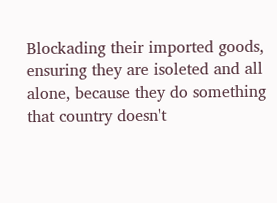Blockading their imported goods, ensuring they are isoleted and all alone, because they do something that country doesn't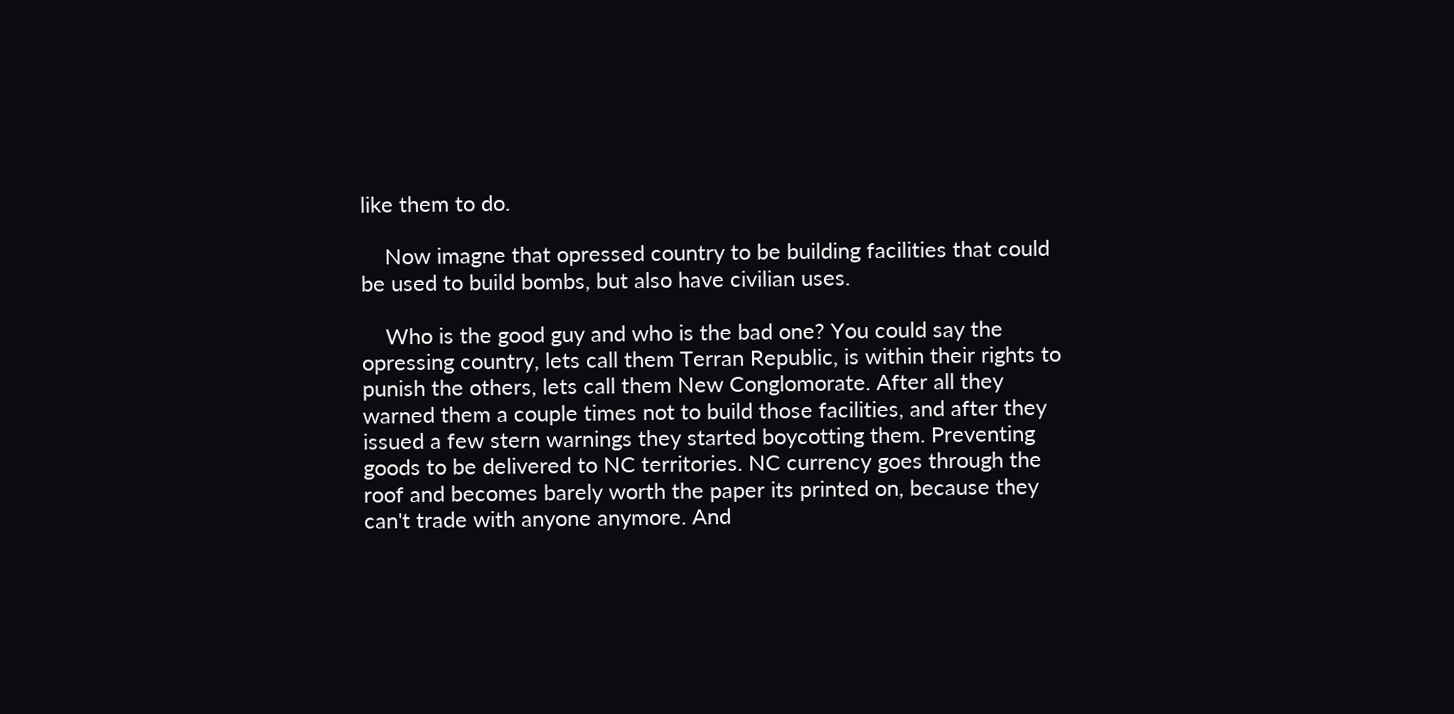like them to do.

    Now imagne that opressed country to be building facilities that could be used to build bombs, but also have civilian uses.

    Who is the good guy and who is the bad one? You could say the opressing country, lets call them Terran Republic, is within their rights to punish the others, lets call them New Conglomorate. After all they warned them a couple times not to build those facilities, and after they issued a few stern warnings they started boycotting them. Preventing goods to be delivered to NC territories. NC currency goes through the roof and becomes barely worth the paper its printed on, because they can't trade with anyone anymore. And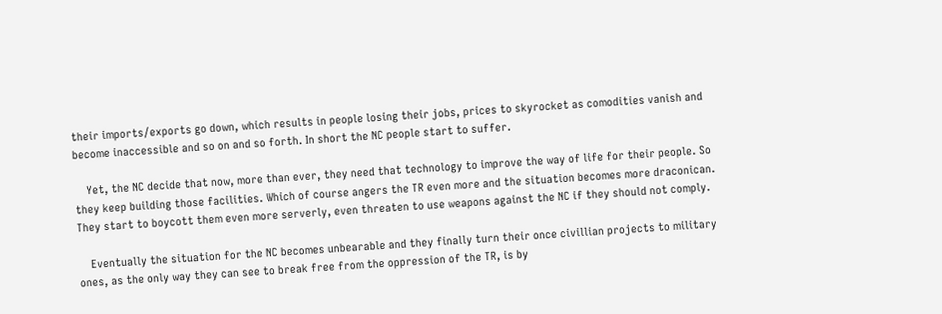their imports/exports go down, which results in people losing their jobs, prices to skyrocket as comodities vanish and become inaccessible and so on and so forth. In short the NC people start to suffer.

    Yet, the NC decide that now, more than ever, they need that technology to improve the way of life for their people. So they keep building those facilities. Which of course angers the TR even more and the situation becomes more draconican. They start to boycott them even more serverly, even threaten to use weapons against the NC if they should not comply.

    Eventually the situation for the NC becomes unbearable and they finally turn their once civillian projects to military ones, as the only way they can see to break free from the oppression of the TR, is by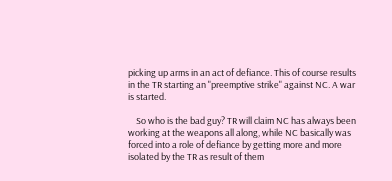picking up arms in an act of defiance. This of course results in the TR starting an "preemptive strike" against NC. A war is started.

    So who is the bad guy? TR will claim NC has always been working at the weapons all along, while NC basically was forced into a role of defiance by getting more and more isolated by the TR as result of them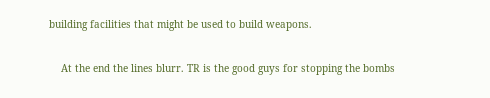building facilities that might be used to build weapons.

    At the end the lines blurr. TR is the good guys for stopping the bombs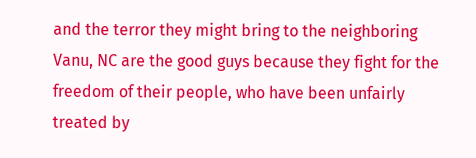and the terror they might bring to the neighboring Vanu, NC are the good guys because they fight for the freedom of their people, who have been unfairly treated by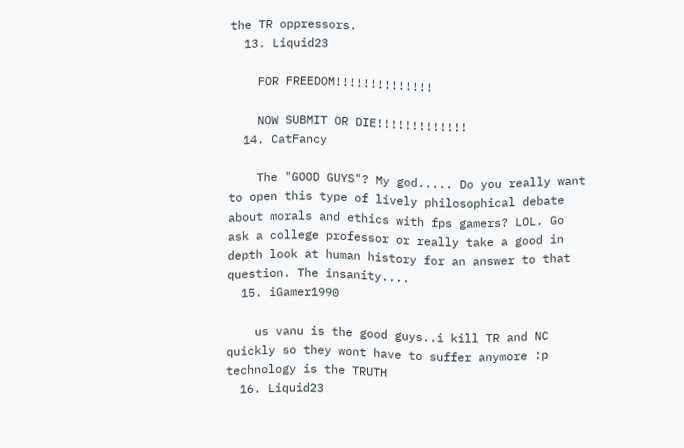the TR oppressors.
  13. Liquid23

    FOR FREEDOM!!!!!!!!!!!!!!

    NOW SUBMIT OR DIE!!!!!!!!!!!!!
  14. CatFancy

    The "GOOD GUYS"? My god..... Do you really want to open this type of lively philosophical debate about morals and ethics with fps gamers? LOL. Go ask a college professor or really take a good in depth look at human history for an answer to that question. The insanity....
  15. iGamer1990

    us vanu is the good guys..i kill TR and NC quickly so they wont have to suffer anymore :p technology is the TRUTH
  16. Liquid23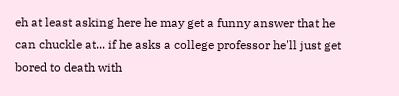eh at least asking here he may get a funny answer that he can chuckle at... if he asks a college professor he'll just get bored to death with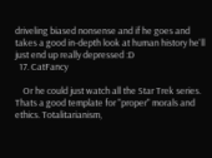driveling biased nonsense and if he goes and takes a good in-depth look at human history he'll just end up really depressed :D
  17. CatFancy

    Or he could just watch all the Star Trek series. Thats a good template for "proper" morals and ethics. Totalitarianism,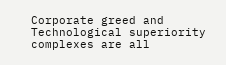Corporate greed and Technological superiority complexes are all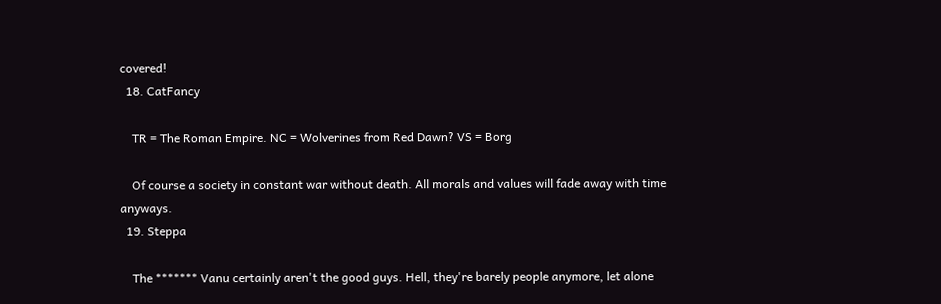covered!
  18. CatFancy

    TR = The Roman Empire. NC = Wolverines from Red Dawn? VS = Borg

    Of course a society in constant war without death. All morals and values will fade away with time anyways.
  19. Steppa

    The ******* Vanu certainly aren't the good guys. Hell, they're barely people anymore, let alone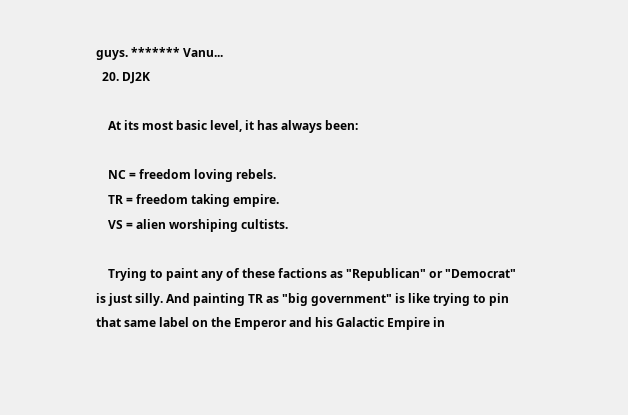guys. ******* Vanu...
  20. DJ2K

    At its most basic level, it has always been:

    NC = freedom loving rebels.
    TR = freedom taking empire.
    VS = alien worshiping cultists.

    Trying to paint any of these factions as "Republican" or "Democrat" is just silly. And painting TR as "big government" is like trying to pin that same label on the Emperor and his Galactic Empire in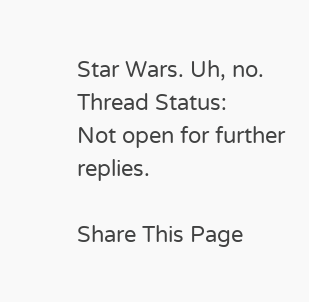Star Wars. Uh, no.
Thread Status:
Not open for further replies.

Share This Page